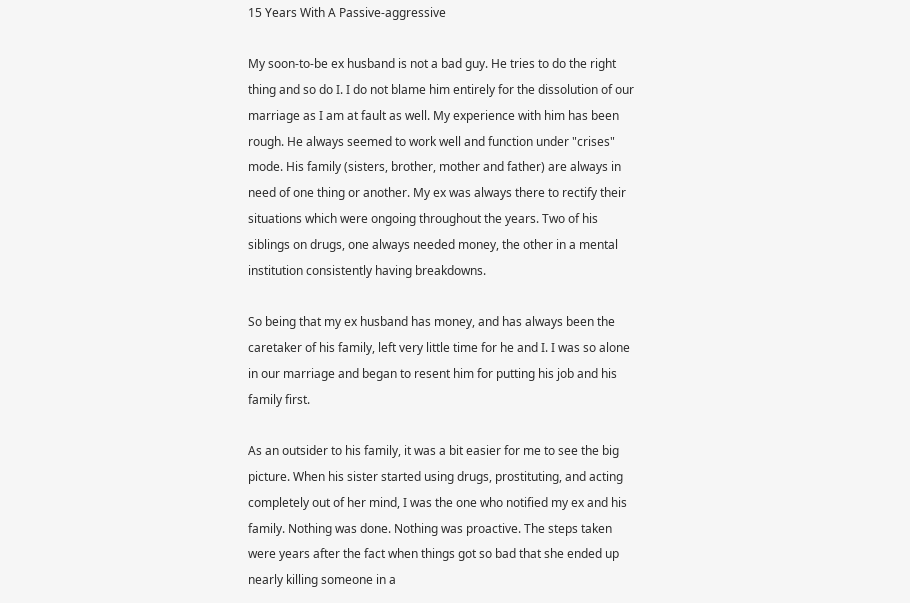15 Years With A Passive-aggressive

My soon-to-be ex husband is not a bad guy. He tries to do the right thing and so do I. I do not blame him entirely for the dissolution of our marriage as I am at fault as well. My experience with him has been rough. He always seemed to work well and function under "crises" mode. His family (sisters, brother, mother and father) are always in need of one thing or another. My ex was always there to rectify their situations which were ongoing throughout the years. Two of his siblings on drugs, one always needed money, the other in a mental institution consistently having breakdowns.

So being that my ex husband has money, and has always been the caretaker of his family, left very little time for he and I. I was so alone in our marriage and began to resent him for putting his job and his family first.

As an outsider to his family, it was a bit easier for me to see the big picture. When his sister started using drugs, prostituting, and acting completely out of her mind, I was the one who notified my ex and his family. Nothing was done. Nothing was proactive. The steps taken were years after the fact when things got so bad that she ended up nearly killing someone in a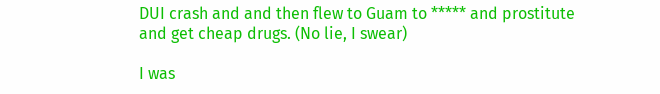DUI crash and and then flew to Guam to ***** and prostitute and get cheap drugs. (No lie, I swear)

I was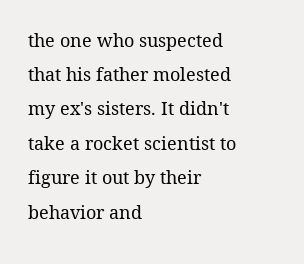the one who suspected that his father molested my ex's sisters. It didn't take a rocket scientist to figure it out by their behavior and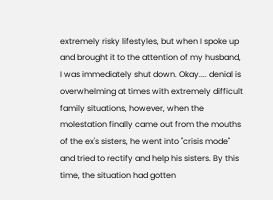extremely risky lifestyles, but when I spoke up and brought it to the attention of my husband, I was immediately shut down. Okay.... denial is overwhelming at times with extremely difficult family situations, however, when the molestation finally came out from the mouths of the ex's sisters, he went into "crisis mode" and tried to rectify and help his sisters. By this time, the situation had gotten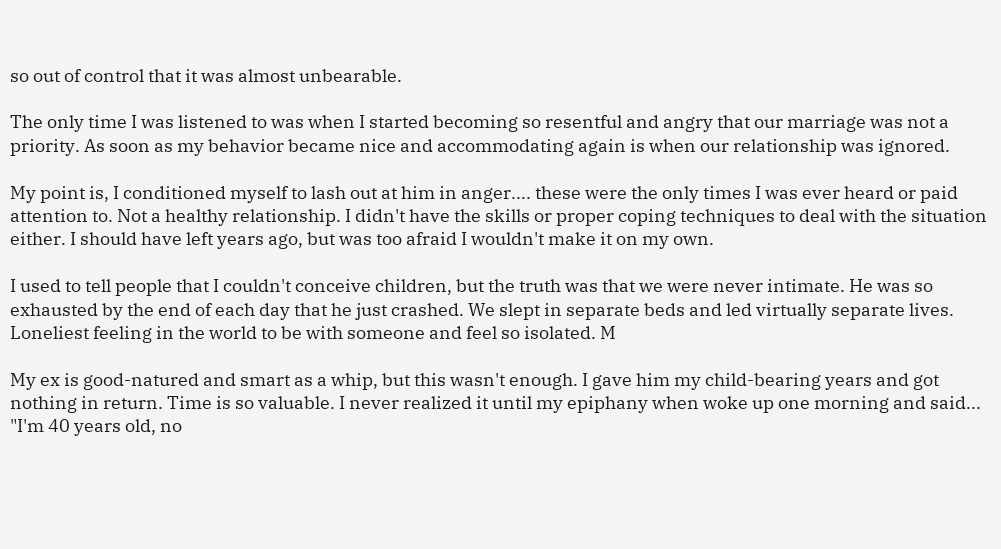so out of control that it was almost unbearable.

The only time I was listened to was when I started becoming so resentful and angry that our marriage was not a priority. As soon as my behavior became nice and accommodating again is when our relationship was ignored.

My point is, I conditioned myself to lash out at him in anger.... these were the only times I was ever heard or paid attention to. Not a healthy relationship. I didn't have the skills or proper coping techniques to deal with the situation either. I should have left years ago, but was too afraid I wouldn't make it on my own.

I used to tell people that I couldn't conceive children, but the truth was that we were never intimate. He was so exhausted by the end of each day that he just crashed. We slept in separate beds and led virtually separate lives. Loneliest feeling in the world to be with someone and feel so isolated. M

My ex is good-natured and smart as a whip, but this wasn't enough. I gave him my child-bearing years and got nothing in return. Time is so valuable. I never realized it until my epiphany when woke up one morning and said... "I'm 40 years old, no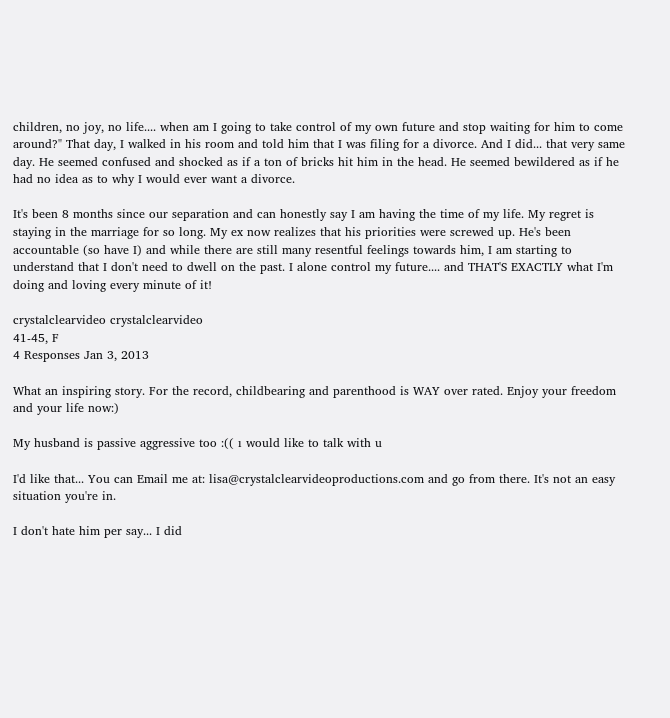children, no joy, no life.... when am I going to take control of my own future and stop waiting for him to come around?" That day, I walked in his room and told him that I was filing for a divorce. And I did... that very same day. He seemed confused and shocked as if a ton of bricks hit him in the head. He seemed bewildered as if he had no idea as to why I would ever want a divorce.

It's been 8 months since our separation and can honestly say I am having the time of my life. My regret is staying in the marriage for so long. My ex now realizes that his priorities were screwed up. He's been accountable (so have I) and while there are still many resentful feelings towards him, I am starting to understand that I don't need to dwell on the past. I alone control my future.... and THAT'S EXACTLY what I'm doing and loving every minute of it!

crystalclearvideo crystalclearvideo
41-45, F
4 Responses Jan 3, 2013

What an inspiring story. For the record, childbearing and parenthood is WAY over rated. Enjoy your freedom and your life now:)

My husband is passive aggressive too :(( ı would like to talk with u

I'd like that... You can Email me at: lisa@crystalclearvideoproductions.com and go from there. It's not an easy situation you're in.

I don't hate him per say... I did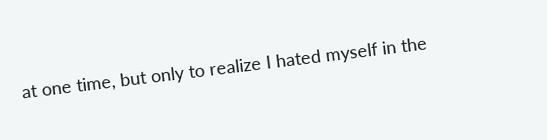at one time, but only to realize I hated myself in the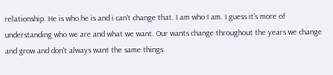relationship. He is who he is and i can't change that. I am who I am. I guess it's more of understanding who we are and what we want. Our wants change throughout the years we change and grow and don't always want the same things.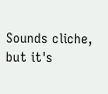Sounds cliche, but it's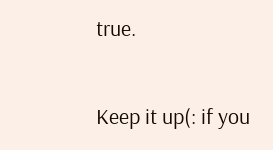true.

Keep it up(: if you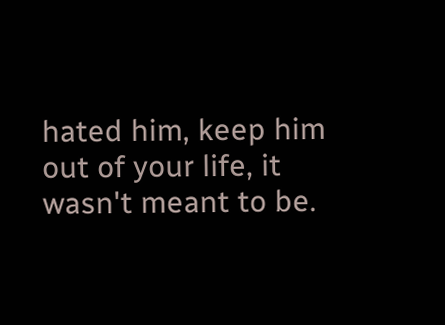hated him, keep him out of your life, it wasn't meant to be.